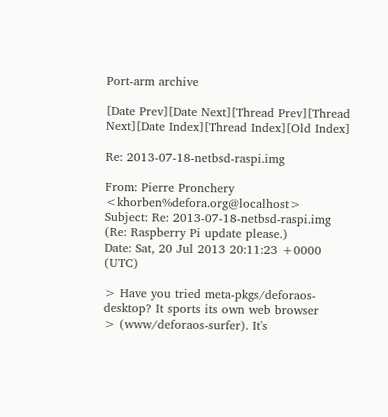Port-arm archive

[Date Prev][Date Next][Thread Prev][Thread Next][Date Index][Thread Index][Old Index]

Re: 2013-07-18-netbsd-raspi.img

From: Pierre Pronchery <khorben%defora.org@localhost>
Subject: Re: 2013-07-18-netbsd-raspi.img (Re: Raspberry Pi update please.)
Date: Sat, 20 Jul 2013 20:11:23 +0000 (UTC)

> Have you tried meta-pkgs/deforaos-desktop? It sports its own web browser
> (www/deforaos-surfer). It's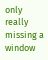only really missing a window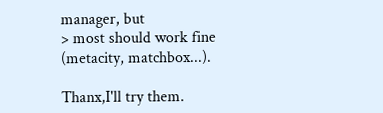manager, but
> most should work fine (metacity, matchbox...).

Thanx,I'll try them.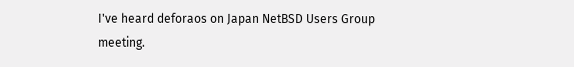I've heard deforaos on Japan NetBSD Users Group meeting.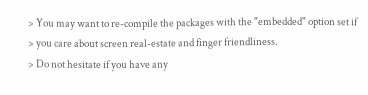> You may want to re-compile the packages with the "embedded" option set if
> you care about screen real-estate and finger friendliness.
> Do not hesitate if you have any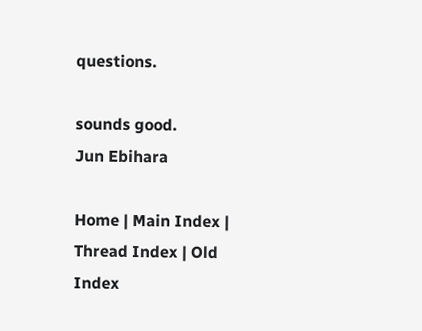questions.

sounds good.
Jun Ebihara

Home | Main Index | Thread Index | Old Index